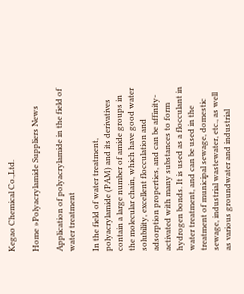Kegao Chemical Co.,Ltd.

Home »Polyacrylamide Suppliers News

Application of polyacrylamide in the field of water treatment

In the field of water treatment, polyacrylamide (PAM) and its derivatives contain a large number of amide groups in the molecular chain, which have good water solubility, excellent flocculation and adsorption properties, and can be affinity-activated with many substances to form hydrogen bonds. It is used as a flocculant in water treatment, and can be used in the treatment of municipal sewage, domestic sewage, industrial wastewater, etc., as well as various groundwater and industrial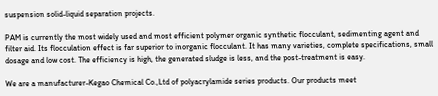suspension solid-liquid separation projects.

PAM is currently the most widely used and most efficient polymer organic synthetic flocculant, sedimenting agent and filter aid. Its flocculation effect is far superior to inorganic flocculant. It has many varieties, complete specifications, small dosage and low cost. The efficiency is high, the generated sludge is less, and the post-treatment is easy.

We are a manufacturer-Kegao Chemical Co.,Ltd of polyacrylamide series products. Our products meet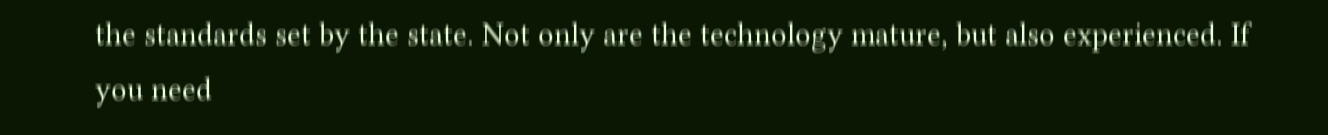the standards set by the state. Not only are the technology mature, but also experienced. If you need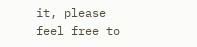it, please feel free to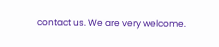contact us. We are very welcome.